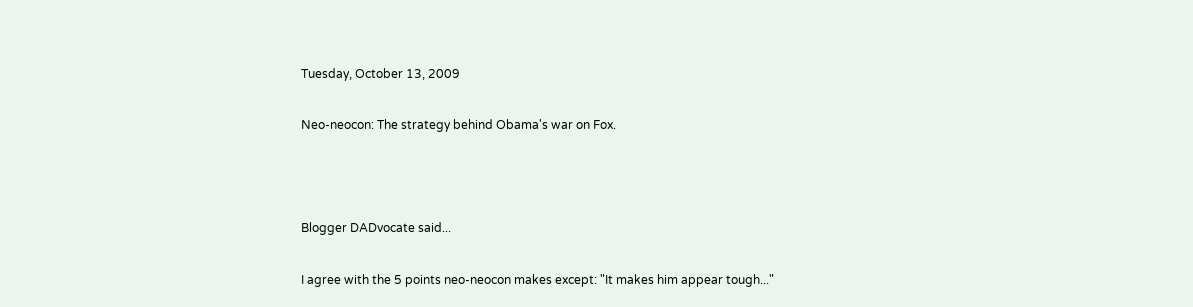Tuesday, October 13, 2009

Neo-neocon: The strategy behind Obama's war on Fox.



Blogger DADvocate said...

I agree with the 5 points neo-neocon makes except: "It makes him appear tough..."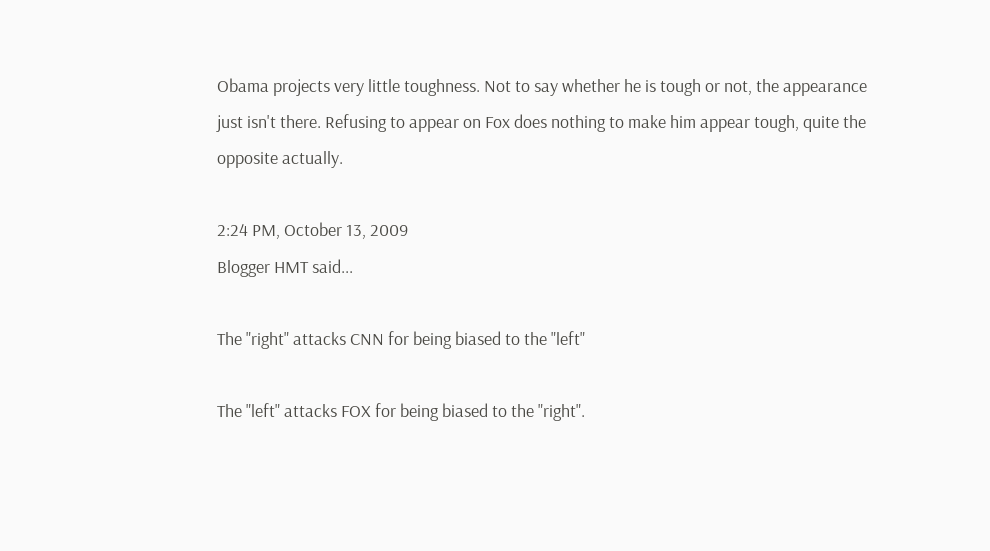Obama projects very little toughness. Not to say whether he is tough or not, the appearance just isn't there. Refusing to appear on Fox does nothing to make him appear tough, quite the opposite actually.

2:24 PM, October 13, 2009
Blogger HMT said...

The "right" attacks CNN for being biased to the "left"

The "left" attacks FOX for being biased to the "right".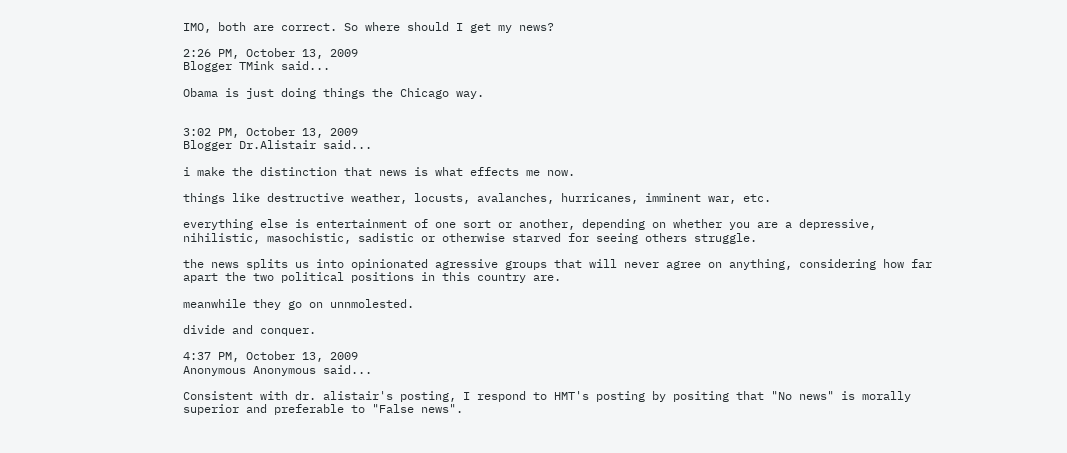IMO, both are correct. So where should I get my news?

2:26 PM, October 13, 2009
Blogger TMink said...

Obama is just doing things the Chicago way.


3:02 PM, October 13, 2009
Blogger Dr.Alistair said...

i make the distinction that news is what effects me now.

things like destructive weather, locusts, avalanches, hurricanes, imminent war, etc.

everything else is entertainment of one sort or another, depending on whether you are a depressive, nihilistic, masochistic, sadistic or otherwise starved for seeing others struggle.

the news splits us into opinionated agressive groups that will never agree on anything, considering how far apart the two political positions in this country are.

meanwhile they go on unnmolested.

divide and conquer.

4:37 PM, October 13, 2009
Anonymous Anonymous said...

Consistent with dr. alistair's posting, I respond to HMT's posting by positing that "No news" is morally superior and preferable to "False news".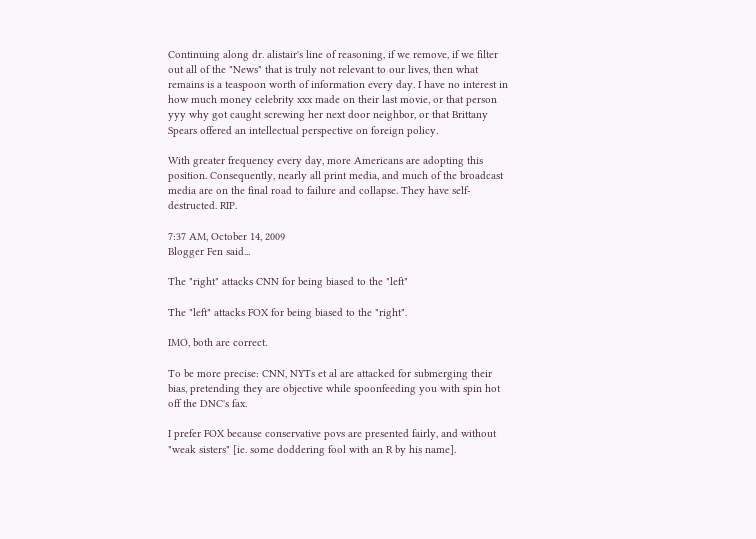Continuing along dr. alistair's line of reasoning, if we remove, if we filter out all of the "News" that is truly not relevant to our lives, then what remains is a teaspoon worth of information every day. I have no interest in how much money celebrity xxx made on their last movie, or that person yyy why got caught screwing her next door neighbor, or that Brittany Spears offered an intellectual perspective on foreign policy.

With greater frequency every day, more Americans are adopting this position. Consequently, nearly all print media, and much of the broadcast media are on the final road to failure and collapse. They have self-destructed. RIP.

7:37 AM, October 14, 2009
Blogger Fen said...

The "right" attacks CNN for being biased to the "left"

The "left" attacks FOX for being biased to the "right".

IMO, both are correct.

To be more precise: CNN, NYTs et al are attacked for submerging their bias, pretending they are objective while spoonfeeding you with spin hot off the DNC's fax.

I prefer FOX because conservative povs are presented fairly, and without "weak sisters" [ie. some doddering fool with an R by his name].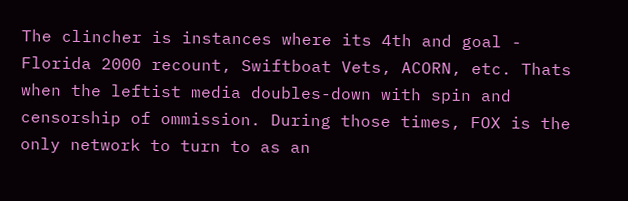The clincher is instances where its 4th and goal - Florida 2000 recount, Swiftboat Vets, ACORN, etc. Thats when the leftist media doubles-down with spin and censorship of ommission. During those times, FOX is the only network to turn to as an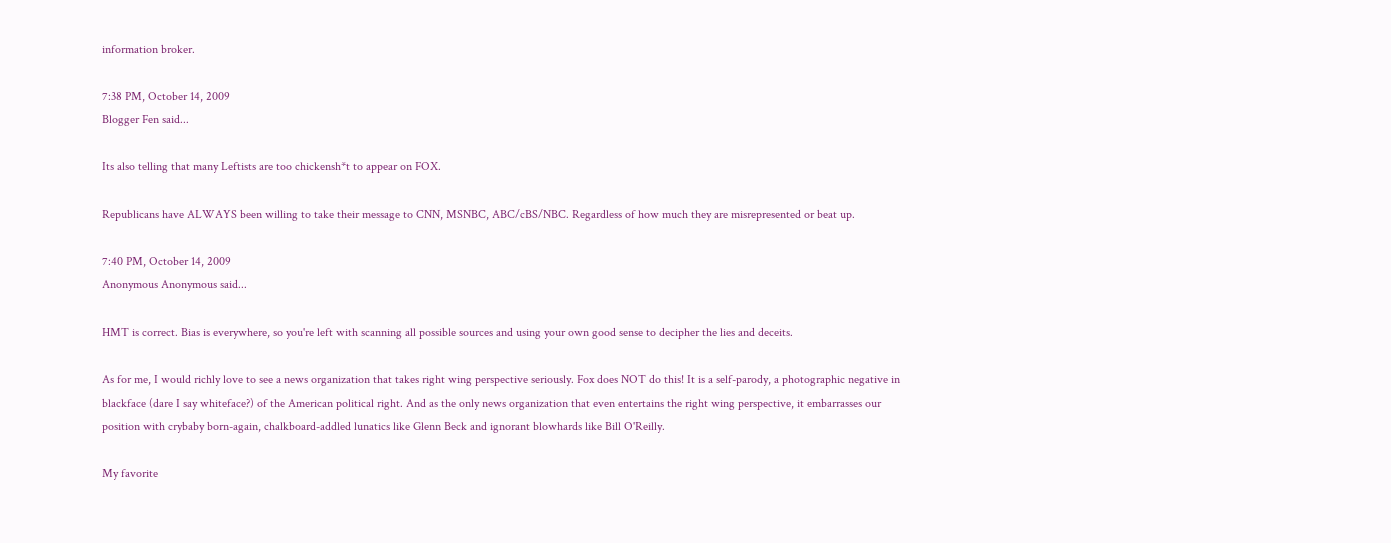information broker.

7:38 PM, October 14, 2009
Blogger Fen said...

Its also telling that many Leftists are too chickensh*t to appear on FOX.

Republicans have ALWAYS been willing to take their message to CNN, MSNBC, ABC/cBS/NBC. Regardless of how much they are misrepresented or beat up.

7:40 PM, October 14, 2009
Anonymous Anonymous said...

HMT is correct. Bias is everywhere, so you're left with scanning all possible sources and using your own good sense to decipher the lies and deceits.

As for me, I would richly love to see a news organization that takes right wing perspective seriously. Fox does NOT do this! It is a self-parody, a photographic negative in blackface (dare I say whiteface?) of the American political right. And as the only news organization that even entertains the right wing perspective, it embarrasses our position with crybaby born-again, chalkboard-addled lunatics like Glenn Beck and ignorant blowhards like Bill O'Reilly.

My favorite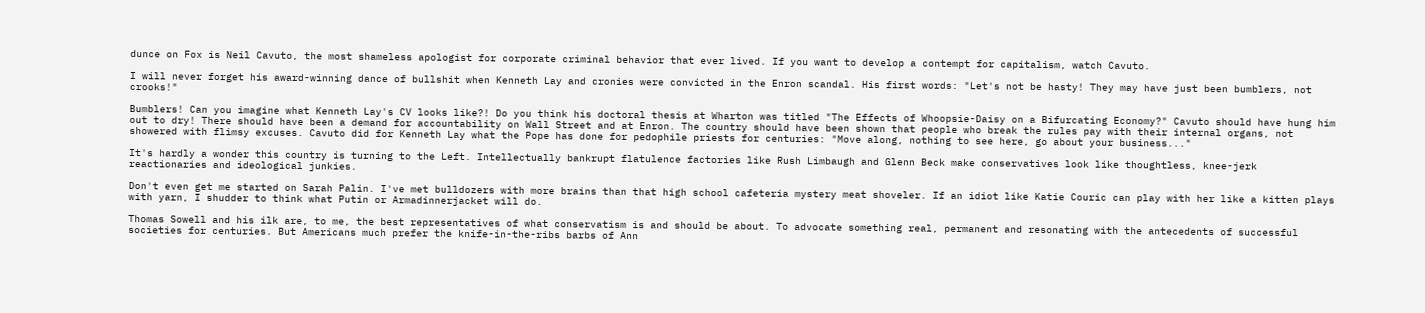dunce on Fox is Neil Cavuto, the most shameless apologist for corporate criminal behavior that ever lived. If you want to develop a contempt for capitalism, watch Cavuto.

I will never forget his award-winning dance of bullshit when Kenneth Lay and cronies were convicted in the Enron scandal. His first words: "Let's not be hasty! They may have just been bumblers, not crooks!"

Bumblers! Can you imagine what Kenneth Lay's CV looks like?! Do you think his doctoral thesis at Wharton was titled "The Effects of Whoopsie-Daisy on a Bifurcating Economy?" Cavuto should have hung him out to dry! There should have been a demand for accountability on Wall Street and at Enron. The country should have been shown that people who break the rules pay with their internal organs, not showered with flimsy excuses. Cavuto did for Kenneth Lay what the Pope has done for pedophile priests for centuries: "Move along, nothing to see here, go about your business..."

It's hardly a wonder this country is turning to the Left. Intellectually bankrupt flatulence factories like Rush Limbaugh and Glenn Beck make conservatives look like thoughtless, knee-jerk reactionaries and ideological junkies.

Don't even get me started on Sarah Palin. I've met bulldozers with more brains than that high school cafeteria mystery meat shoveler. If an idiot like Katie Couric can play with her like a kitten plays with yarn, I shudder to think what Putin or Armadinnerjacket will do.

Thomas Sowell and his ilk are, to me, the best representatives of what conservatism is and should be about. To advocate something real, permanent and resonating with the antecedents of successful societies for centuries. But Americans much prefer the knife-in-the-ribs barbs of Ann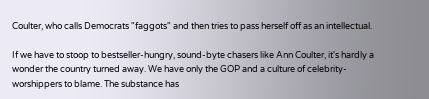Coulter, who calls Democrats "faggots" and then tries to pass herself off as an intellectual.

If we have to stoop to bestseller-hungry, sound-byte chasers like Ann Coulter, it's hardly a wonder the country turned away. We have only the GOP and a culture of celebrity-worshippers to blame. The substance has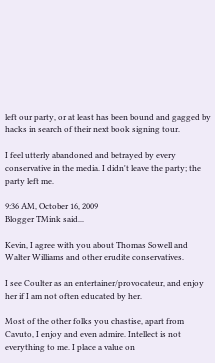left our party, or at least has been bound and gagged by hacks in search of their next book signing tour.

I feel utterly abandoned and betrayed by every conservative in the media. I didn't leave the party; the party left me.

9:36 AM, October 16, 2009
Blogger TMink said...

Kevin, I agree with you about Thomas Sowell and Walter Williams and other erudite conservatives.

I see Coulter as an entertainer/provocateur, and enjoy her if I am not often educated by her.

Most of the other folks you chastise, apart from Cavuto, I enjoy and even admire. Intellect is not everything to me. I place a value on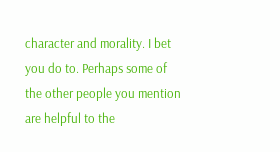character and morality. I bet you do to. Perhaps some of the other people you mention are helpful to the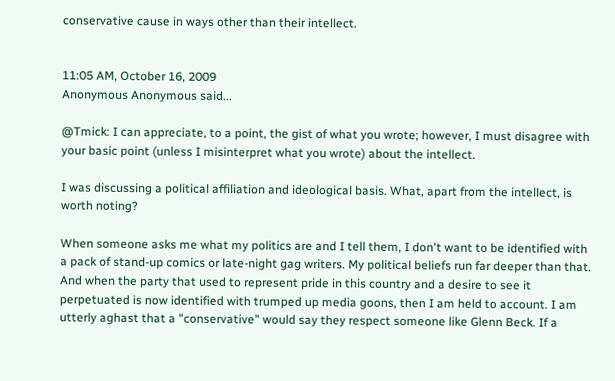conservative cause in ways other than their intellect.


11:05 AM, October 16, 2009
Anonymous Anonymous said...

@Tmick: I can appreciate, to a point, the gist of what you wrote; however, I must disagree with your basic point (unless I misinterpret what you wrote) about the intellect.

I was discussing a political affiliation and ideological basis. What, apart from the intellect, is worth noting?

When someone asks me what my politics are and I tell them, I don't want to be identified with a pack of stand-up comics or late-night gag writers. My political beliefs run far deeper than that. And when the party that used to represent pride in this country and a desire to see it perpetuated is now identified with trumped up media goons, then I am held to account. I am utterly aghast that a "conservative" would say they respect someone like Glenn Beck. If a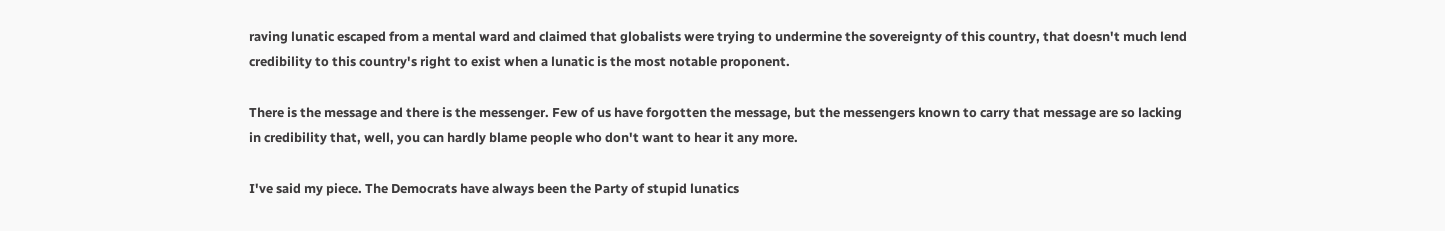raving lunatic escaped from a mental ward and claimed that globalists were trying to undermine the sovereignty of this country, that doesn't much lend credibility to this country's right to exist when a lunatic is the most notable proponent.

There is the message and there is the messenger. Few of us have forgotten the message, but the messengers known to carry that message are so lacking in credibility that, well, you can hardly blame people who don't want to hear it any more.

I've said my piece. The Democrats have always been the Party of stupid lunatics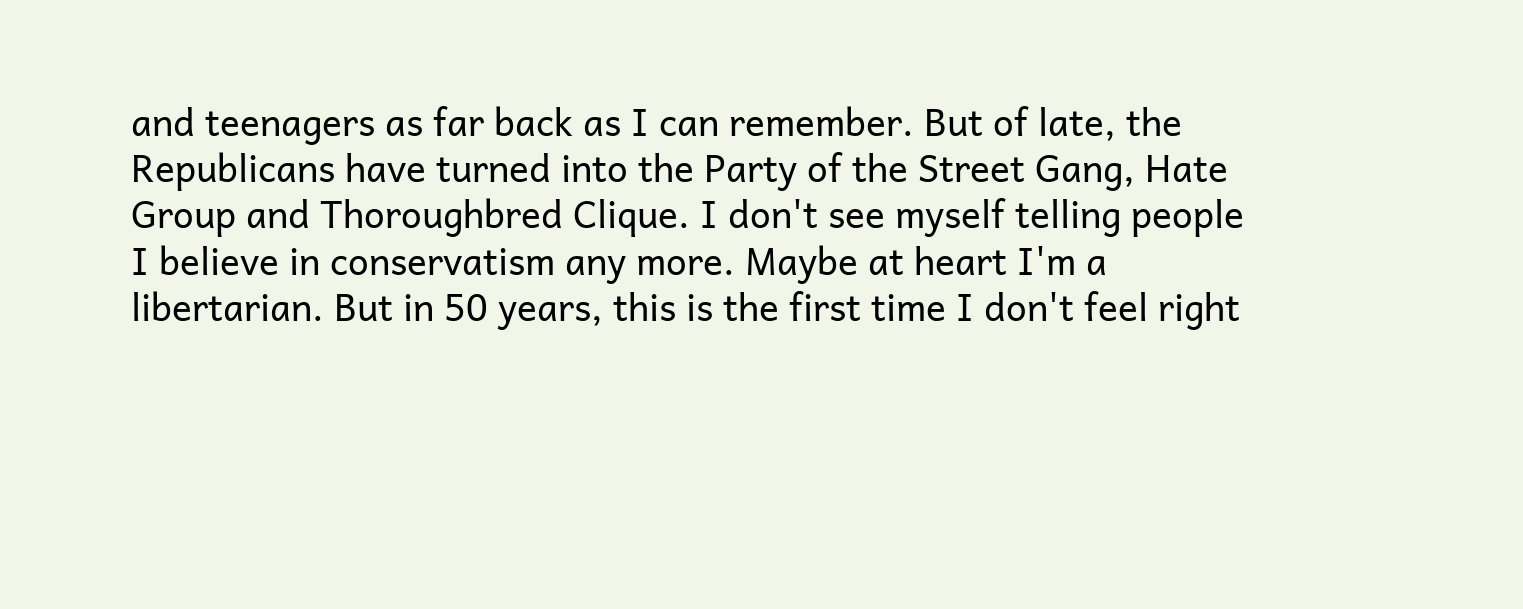and teenagers as far back as I can remember. But of late, the Republicans have turned into the Party of the Street Gang, Hate Group and Thoroughbred Clique. I don't see myself telling people I believe in conservatism any more. Maybe at heart I'm a libertarian. But in 50 years, this is the first time I don't feel right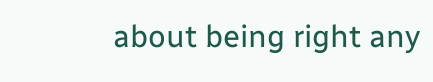about being right any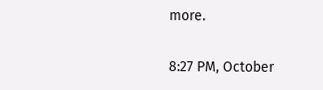more.

8:27 PM, October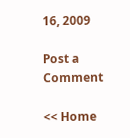16, 2009

Post a Comment

<< Home